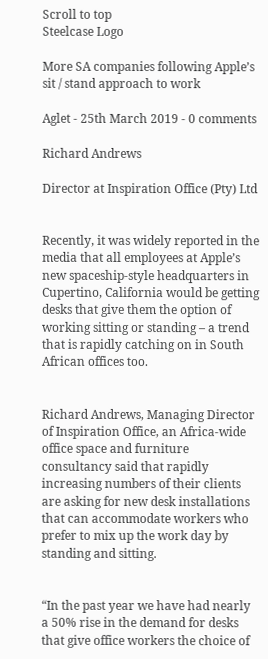Scroll to top
Steelcase Logo

More SA companies following Apple’s sit / stand approach to work

Aglet - 25th March 2019 - 0 comments

Richard Andrews

Director at Inspiration Office (Pty) Ltd


Recently, it was widely reported in the media that all employees at Apple’s new spaceship-style headquarters in Cupertino, California would be getting desks that give them the option of working sitting or standing – a trend that is rapidly catching on in South African offices too.


Richard Andrews, Managing Director of Inspiration Office, an Africa-wide office space and furniture consultancy said that rapidly increasing numbers of their clients are asking for new desk installations that can accommodate workers who prefer to mix up the work day by standing and sitting.


“In the past year we have had nearly a 50% rise in the demand for desks that give office workers the choice of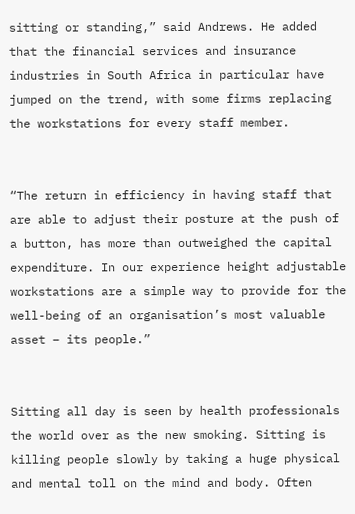sitting or standing,” said Andrews. He added that the financial services and insurance industries in South Africa in particular have jumped on the trend, with some firms replacing the workstations for every staff member.


“The return in efficiency in having staff that are able to adjust their posture at the push of a button, has more than outweighed the capital expenditure. In our experience height adjustable workstations are a simple way to provide for the well-being of an organisation’s most valuable asset – its people.”


Sitting all day is seen by health professionals the world over as the new smoking. Sitting is killing people slowly by taking a huge physical and mental toll on the mind and body. Often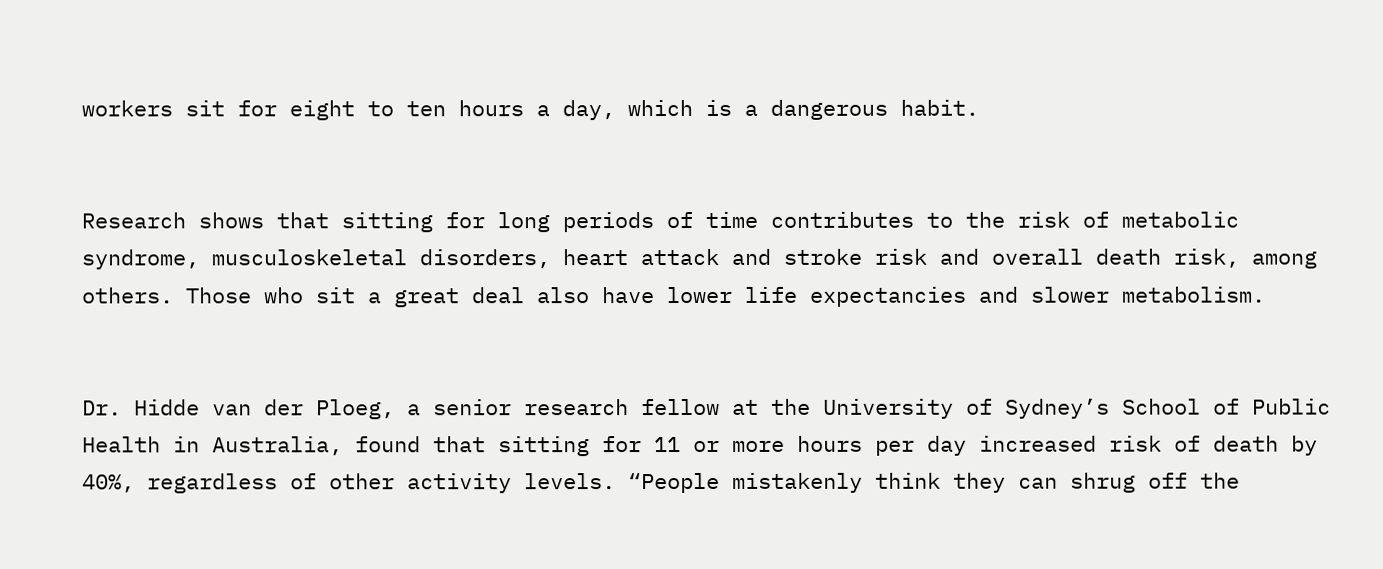workers sit for eight to ten hours a day, which is a dangerous habit.


Research shows that sitting for long periods of time contributes to the risk of metabolic syndrome, musculoskeletal disorders, heart attack and stroke risk and overall death risk, among others. Those who sit a great deal also have lower life expectancies and slower metabolism.


Dr. Hidde van der Ploeg, a senior research fellow at the University of Sydney’s School of Public Health in Australia, found that sitting for 11 or more hours per day increased risk of death by 40%, regardless of other activity levels. “People mistakenly think they can shrug off the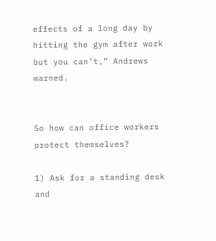effects of a long day by hitting the gym after work but you can’t,” Andrews warned.


So how can office workers protect themselves?

1) Ask for a standing desk and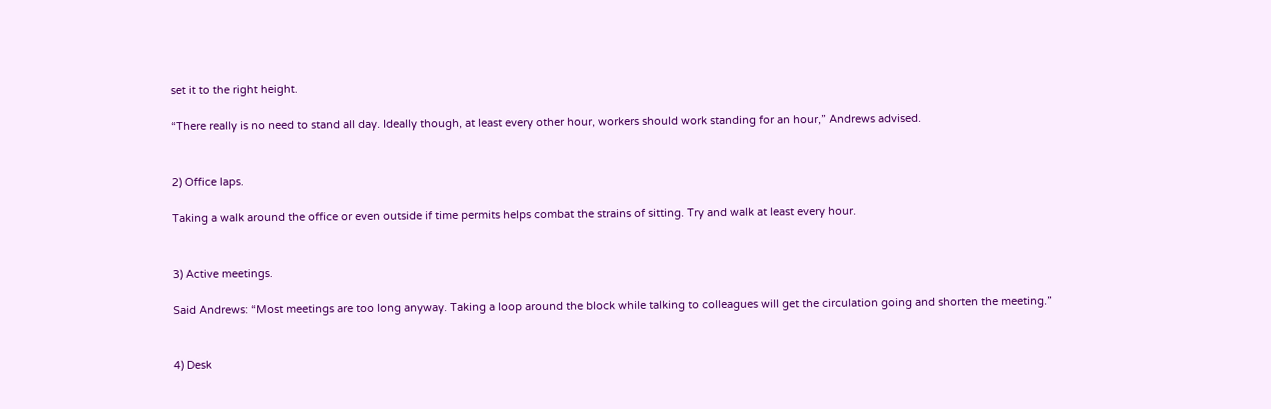set it to the right height.

“There really is no need to stand all day. Ideally though, at least every other hour, workers should work standing for an hour,” Andrews advised.


2) Office laps.

Taking a walk around the office or even outside if time permits helps combat the strains of sitting. Try and walk at least every hour.


3) Active meetings.

Said Andrews: “Most meetings are too long anyway. Taking a loop around the block while talking to colleagues will get the circulation going and shorten the meeting.”


4) Desk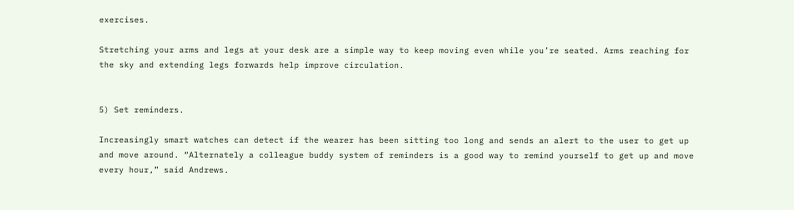exercises.

Stretching your arms and legs at your desk are a simple way to keep moving even while you’re seated. Arms reaching for the sky and extending legs forwards help improve circulation.


5) Set reminders.

Increasingly smart watches can detect if the wearer has been sitting too long and sends an alert to the user to get up and move around. “Alternately a colleague buddy system of reminders is a good way to remind yourself to get up and move every hour,” said Andrews.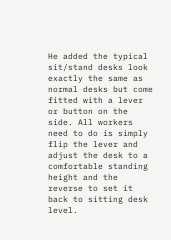He added the typical sit/stand desks look exactly the same as normal desks but come fitted with a lever or button on the side. All workers need to do is simply flip the lever and adjust the desk to a comfortable standing height and the reverse to set it back to sitting desk level.